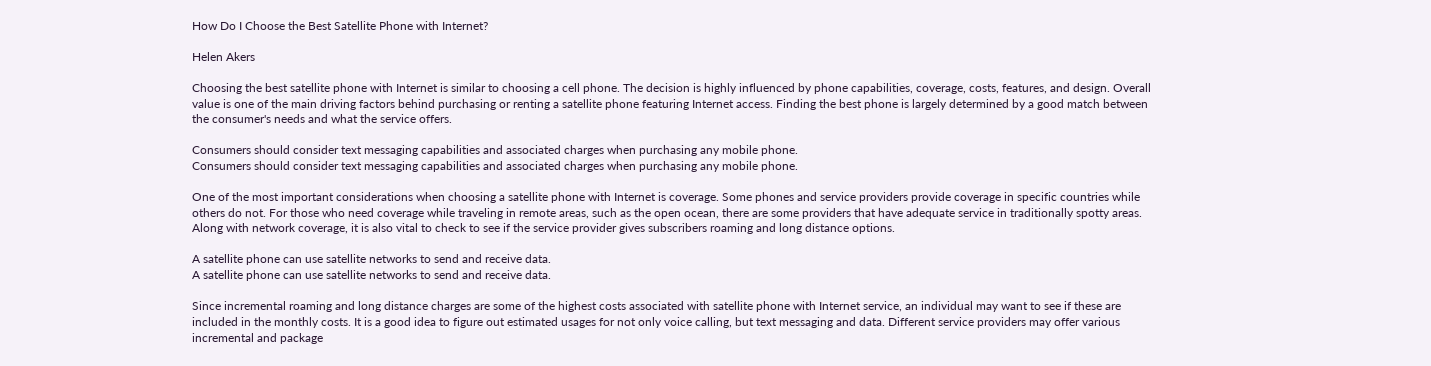How Do I Choose the Best Satellite Phone with Internet?

Helen Akers

Choosing the best satellite phone with Internet is similar to choosing a cell phone. The decision is highly influenced by phone capabilities, coverage, costs, features, and design. Overall value is one of the main driving factors behind purchasing or renting a satellite phone featuring Internet access. Finding the best phone is largely determined by a good match between the consumer's needs and what the service offers.

Consumers should consider text messaging capabilities and associated charges when purchasing any mobile phone.
Consumers should consider text messaging capabilities and associated charges when purchasing any mobile phone.

One of the most important considerations when choosing a satellite phone with Internet is coverage. Some phones and service providers provide coverage in specific countries while others do not. For those who need coverage while traveling in remote areas, such as the open ocean, there are some providers that have adequate service in traditionally spotty areas. Along with network coverage, it is also vital to check to see if the service provider gives subscribers roaming and long distance options.

A satellite phone can use satellite networks to send and receive data.
A satellite phone can use satellite networks to send and receive data.

Since incremental roaming and long distance charges are some of the highest costs associated with satellite phone with Internet service, an individual may want to see if these are included in the monthly costs. It is a good idea to figure out estimated usages for not only voice calling, but text messaging and data. Different service providers may offer various incremental and package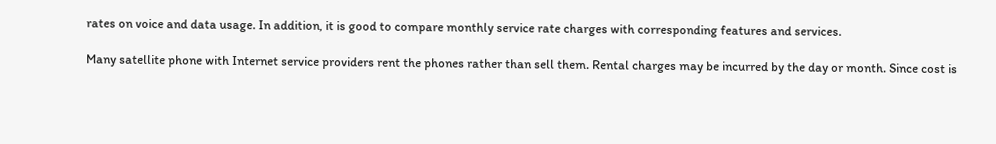rates on voice and data usage. In addition, it is good to compare monthly service rate charges with corresponding features and services.

Many satellite phone with Internet service providers rent the phones rather than sell them. Rental charges may be incurred by the day or month. Since cost is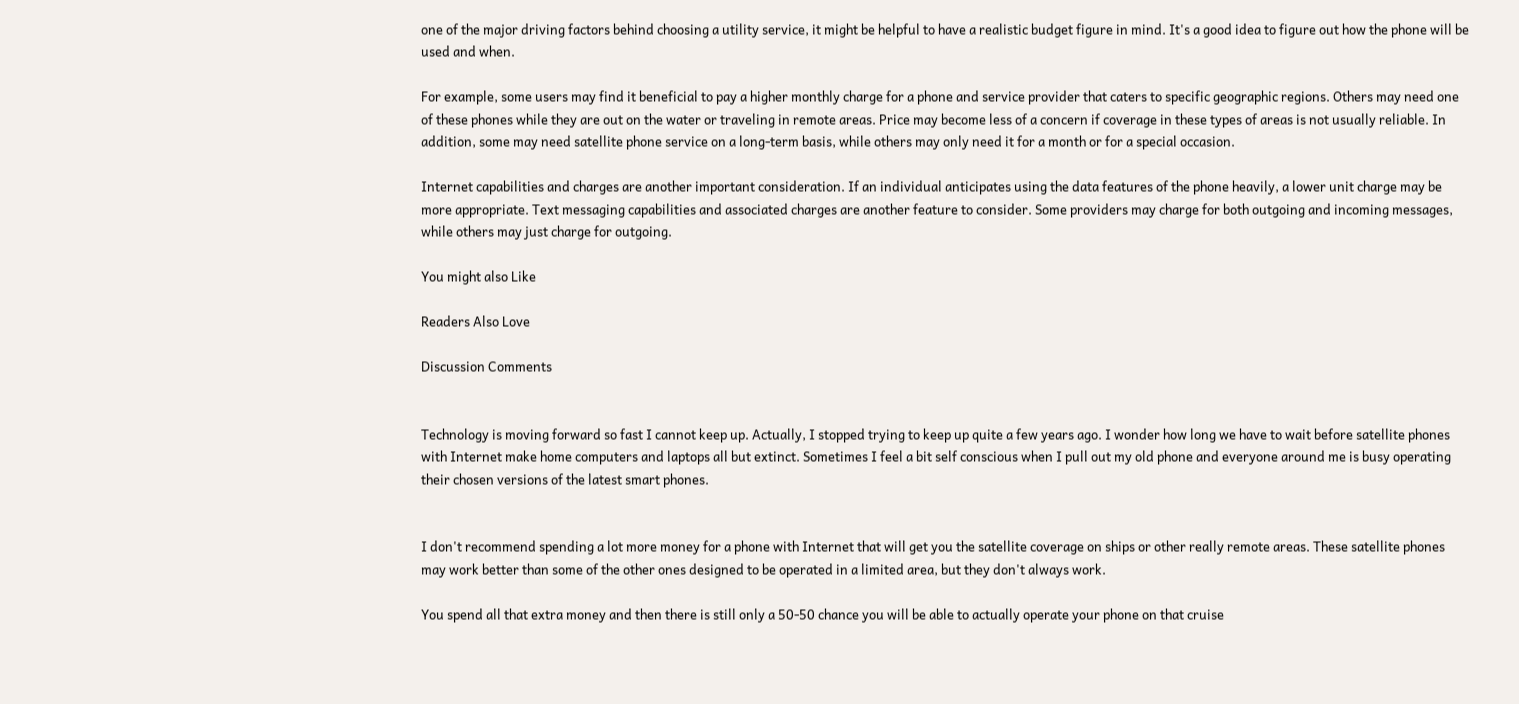one of the major driving factors behind choosing a utility service, it might be helpful to have a realistic budget figure in mind. It's a good idea to figure out how the phone will be used and when.

For example, some users may find it beneficial to pay a higher monthly charge for a phone and service provider that caters to specific geographic regions. Others may need one of these phones while they are out on the water or traveling in remote areas. Price may become less of a concern if coverage in these types of areas is not usually reliable. In addition, some may need satellite phone service on a long-term basis, while others may only need it for a month or for a special occasion.

Internet capabilities and charges are another important consideration. If an individual anticipates using the data features of the phone heavily, a lower unit charge may be more appropriate. Text messaging capabilities and associated charges are another feature to consider. Some providers may charge for both outgoing and incoming messages, while others may just charge for outgoing.

You might also Like

Readers Also Love

Discussion Comments


Technology is moving forward so fast I cannot keep up. Actually, I stopped trying to keep up quite a few years ago. I wonder how long we have to wait before satellite phones with Internet make home computers and laptops all but extinct. Sometimes I feel a bit self conscious when I pull out my old phone and everyone around me is busy operating their chosen versions of the latest smart phones.


I don't recommend spending a lot more money for a phone with Internet that will get you the satellite coverage on ships or other really remote areas. These satellite phones may work better than some of the other ones designed to be operated in a limited area, but they don't always work.

You spend all that extra money and then there is still only a 50-50 chance you will be able to actually operate your phone on that cruise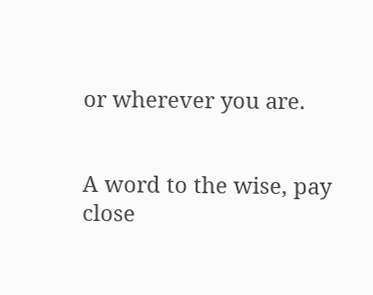or wherever you are.


A word to the wise, pay close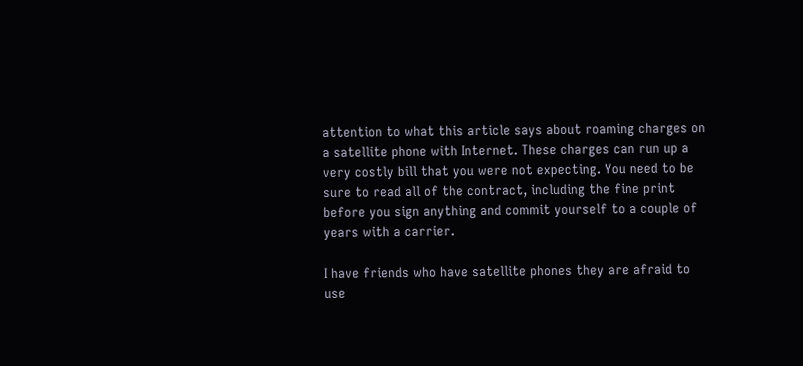attention to what this article says about roaming charges on a satellite phone with Internet. These charges can run up a very costly bill that you were not expecting. You need to be sure to read all of the contract, including the fine print before you sign anything and commit yourself to a couple of years with a carrier.

I have friends who have satellite phones they are afraid to use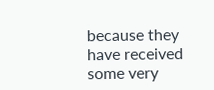because they have received some very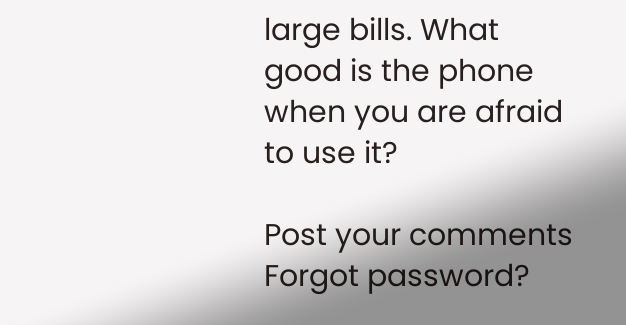large bills. What good is the phone when you are afraid to use it?

Post your comments
Forgot password?